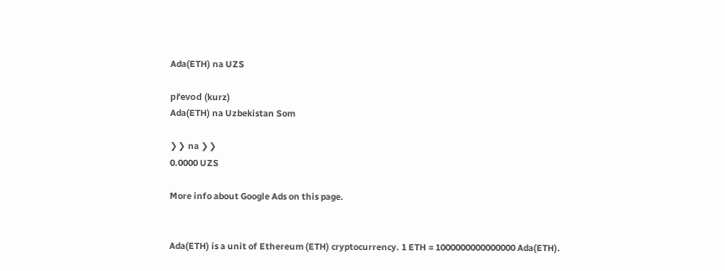Ada(ETH) na UZS

převod (kurz)
Ada(ETH) na Uzbekistan Som

❯❯ na ❯❯
0.0000 UZS

More info about Google Ads on this page.


Ada(ETH) is a unit of Ethereum (ETH) cryptocurrency. 1 ETH = 1000000000000000 Ada(ETH).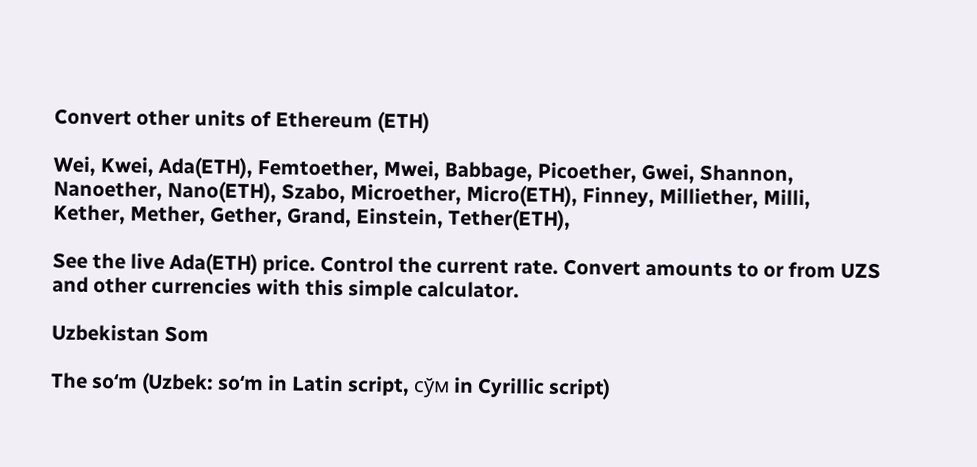Convert other units of Ethereum (ETH)

Wei, Kwei, Ada(ETH), Femtoether, Mwei, Babbage, Picoether, Gwei, Shannon, Nanoether, Nano(ETH), Szabo, Microether, Micro(ETH), Finney, Milliether, Milli, Kether, Mether, Gether, Grand, Einstein, Tether(ETH),

See the live Ada(ETH) price. Control the current rate. Convert amounts to or from UZS and other currencies with this simple calculator.

Uzbekistan Som

The soʻm (Uzbek: soʻm in Latin script, сўм in Cyrillic script)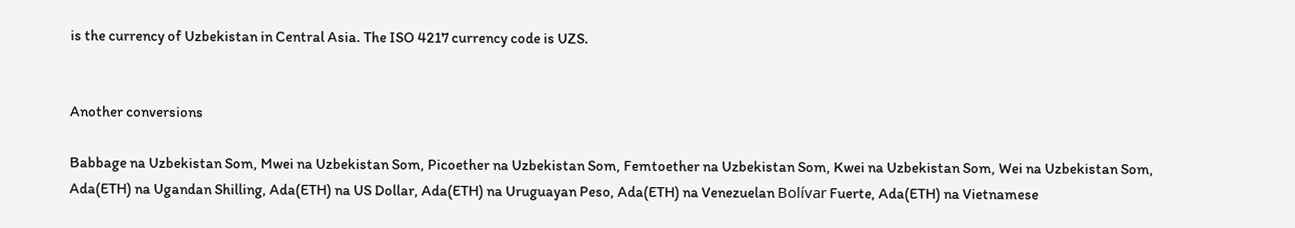is the currency of Uzbekistan in Central Asia. The ISO 4217 currency code is UZS.


Another conversions

Babbage na Uzbekistan Som, Mwei na Uzbekistan Som, Picoether na Uzbekistan Som, Femtoether na Uzbekistan Som, Kwei na Uzbekistan Som, Wei na Uzbekistan Som, Ada(ETH) na Ugandan Shilling, Ada(ETH) na US Dollar, Ada(ETH) na Uruguayan Peso, Ada(ETH) na Venezuelan Bolívar Fuerte, Ada(ETH) na Vietnamese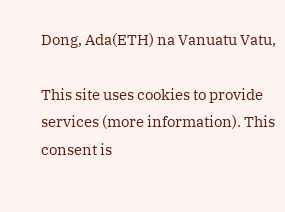Dong, Ada(ETH) na Vanuatu Vatu,

This site uses cookies to provide services (more information). This consent is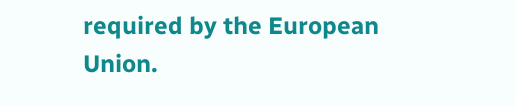required by the European Union.